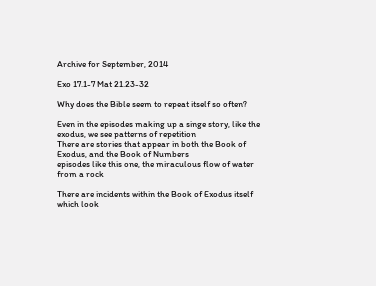Archive for September, 2014

Exo 17.1-7 Mat 21.23-32

Why does the Bible seem to repeat itself so often?

Even in the episodes making up a singe story, like the exodus, we see patterns of repetition
There are stories that appear in both the Book of Exodus, and the Book of Numbers
episodes like this one, the miraculous flow of water from a rock

There are incidents within the Book of Exodus itself which look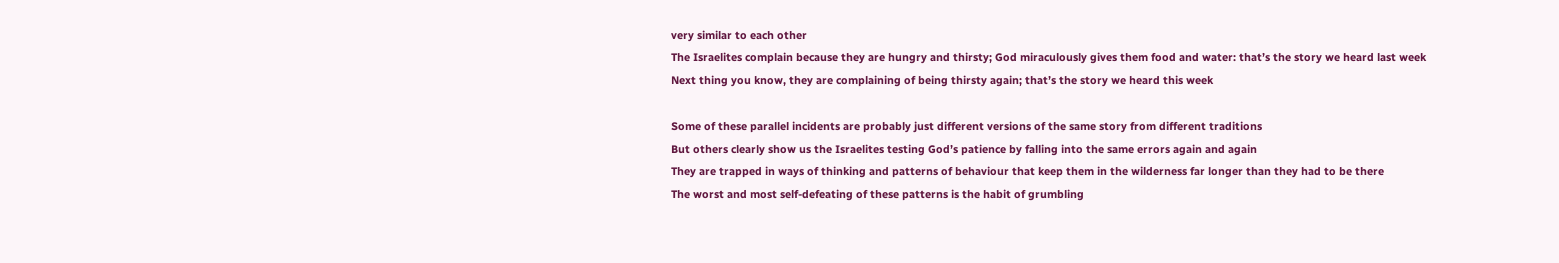very similar to each other
The Israelites complain because they are hungry and thirsty; God miraculously gives them food and water: that’s the story we heard last week
Next thing you know, they are complaining of being thirsty again; that’s the story we heard this week

Some of these parallel incidents are probably just different versions of the same story from different traditions
But others clearly show us the Israelites testing God’s patience by falling into the same errors again and again
They are trapped in ways of thinking and patterns of behaviour that keep them in the wilderness far longer than they had to be there
The worst and most self-defeating of these patterns is the habit of grumbling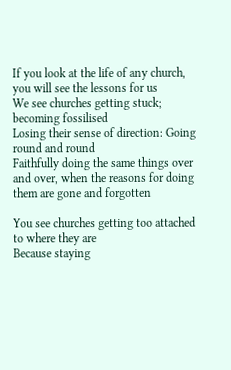If you look at the life of any church, you will see the lessons for us
We see churches getting stuck; becoming fossilised
Losing their sense of direction: Going round and round
Faithfully doing the same things over and over, when the reasons for doing them are gone and forgotten

You see churches getting too attached to where they are
Because staying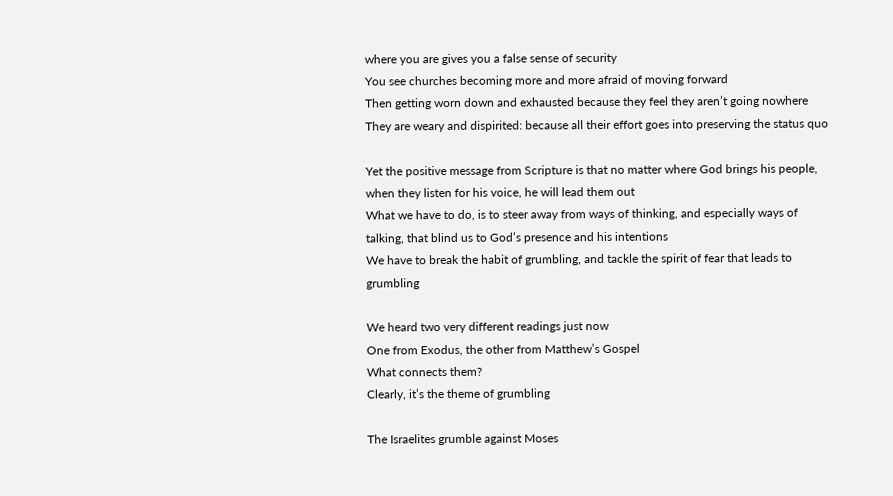where you are gives you a false sense of security
You see churches becoming more and more afraid of moving forward
Then getting worn down and exhausted because they feel they aren’t going nowhere
They are weary and dispirited: because all their effort goes into preserving the status quo

Yet the positive message from Scripture is that no matter where God brings his people, when they listen for his voice, he will lead them out
What we have to do, is to steer away from ways of thinking, and especially ways of talking, that blind us to God’s presence and his intentions
We have to break the habit of grumbling, and tackle the spirit of fear that leads to grumbling

We heard two very different readings just now
One from Exodus, the other from Matthew’s Gospel
What connects them?
Clearly, it’s the theme of grumbling

The Israelites grumble against Moses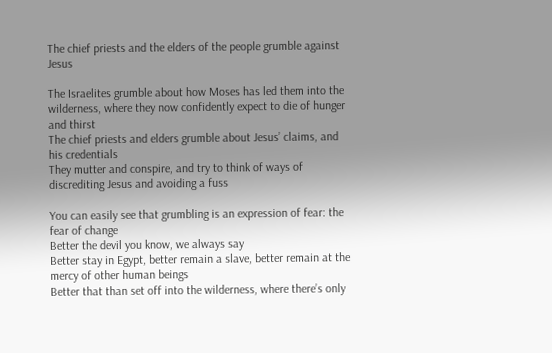The chief priests and the elders of the people grumble against Jesus

The Israelites grumble about how Moses has led them into the wilderness, where they now confidently expect to die of hunger and thirst
The chief priests and elders grumble about Jesus’ claims, and his credentials
They mutter and conspire, and try to think of ways of discrediting Jesus and avoiding a fuss

You can easily see that grumbling is an expression of fear: the fear of change
Better the devil you know, we always say
Better stay in Egypt, better remain a slave, better remain at the mercy of other human beings
Better that than set off into the wilderness, where there’s only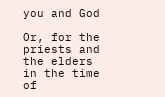you and God

Or, for the priests and the elders in the time of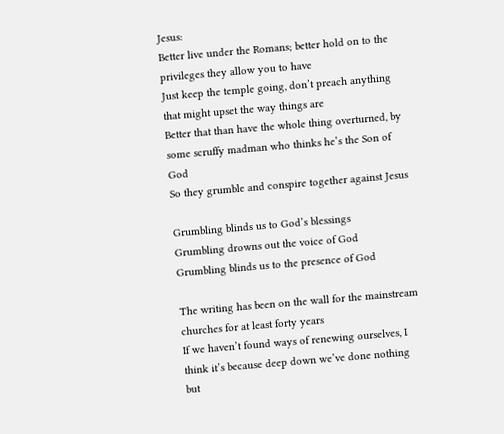Jesus:
Better live under the Romans; better hold on to the privileges they allow you to have
Just keep the temple going, don’t preach anything that might upset the way things are
Better that than have the whole thing overturned, by some scruffy madman who thinks he’s the Son of God
So they grumble and conspire together against Jesus

Grumbling blinds us to God’s blessings
Grumbling drowns out the voice of God
Grumbling blinds us to the presence of God

The writing has been on the wall for the mainstream churches for at least forty years
If we haven’t found ways of renewing ourselves, I think it’s because deep down we’ve done nothing but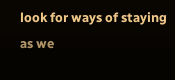look for ways of staying as we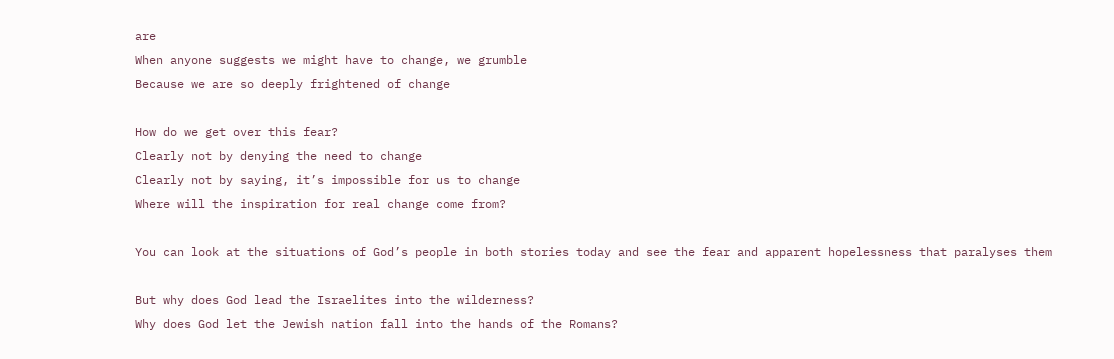are
When anyone suggests we might have to change, we grumble
Because we are so deeply frightened of change

How do we get over this fear?
Clearly not by denying the need to change
Clearly not by saying, it’s impossible for us to change
Where will the inspiration for real change come from?

You can look at the situations of God’s people in both stories today and see the fear and apparent hopelessness that paralyses them

But why does God lead the Israelites into the wilderness?
Why does God let the Jewish nation fall into the hands of the Romans?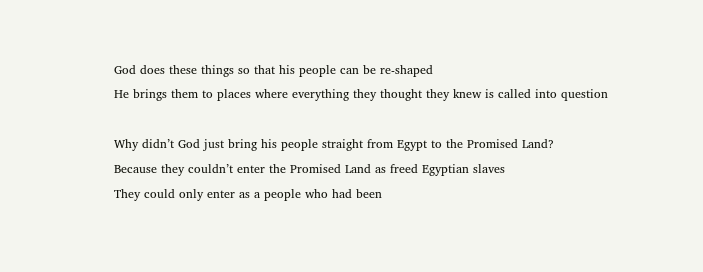God does these things so that his people can be re-shaped
He brings them to places where everything they thought they knew is called into question

Why didn’t God just bring his people straight from Egypt to the Promised Land?
Because they couldn’t enter the Promised Land as freed Egyptian slaves
They could only enter as a people who had been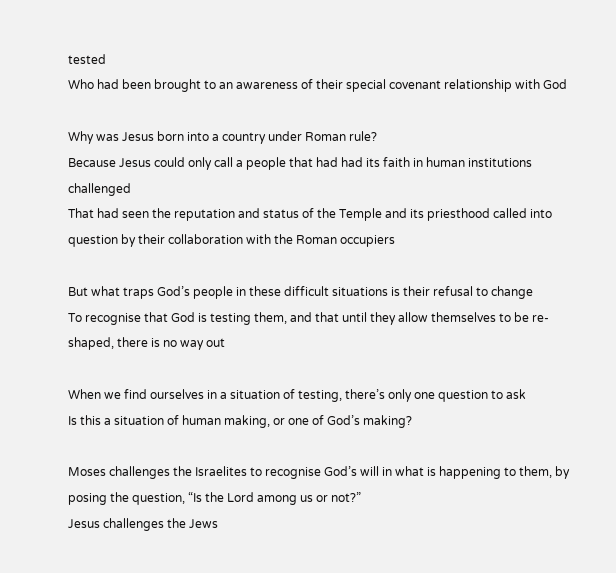tested
Who had been brought to an awareness of their special covenant relationship with God

Why was Jesus born into a country under Roman rule?
Because Jesus could only call a people that had had its faith in human institutions challenged
That had seen the reputation and status of the Temple and its priesthood called into question by their collaboration with the Roman occupiers

But what traps God’s people in these difficult situations is their refusal to change
To recognise that God is testing them, and that until they allow themselves to be re-shaped, there is no way out

When we find ourselves in a situation of testing, there’s only one question to ask
Is this a situation of human making, or one of God’s making?

Moses challenges the Israelites to recognise God’s will in what is happening to them, by posing the question, “Is the Lord among us or not?”
Jesus challenges the Jews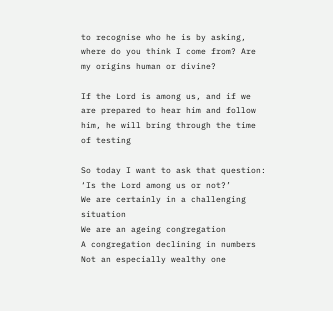to recognise who he is by asking, where do you think I come from? Are my origins human or divine?

If the Lord is among us, and if we are prepared to hear him and follow him, he will bring through the time of testing

So today I want to ask that question: ‘Is the Lord among us or not?’
We are certainly in a challenging situation
We are an ageing congregation
A congregation declining in numbers
Not an especially wealthy one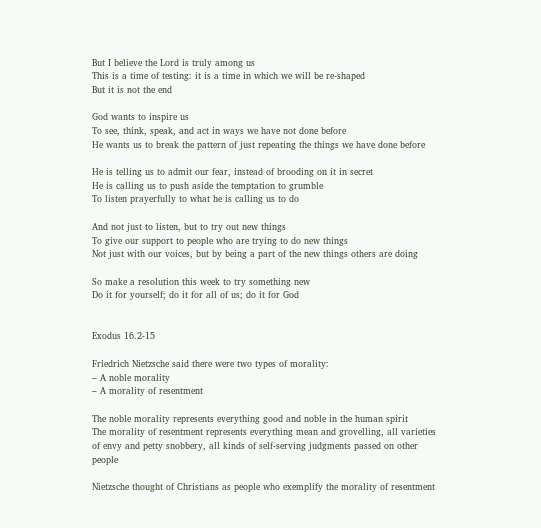But I believe the Lord is truly among us
This is a time of testing: it is a time in which we will be re-shaped
But it is not the end

God wants to inspire us
To see, think, speak, and act in ways we have not done before
He wants us to break the pattern of just repeating the things we have done before

He is telling us to admit our fear, instead of brooding on it in secret
He is calling us to push aside the temptation to grumble
To listen prayerfully to what he is calling us to do

And not just to listen, but to try out new things
To give our support to people who are trying to do new things
Not just with our voices, but by being a part of the new things others are doing

So make a resolution this week to try something new
Do it for yourself; do it for all of us; do it for God


Exodus 16.2-15

Friedrich Nietzsche said there were two types of morality:
– A noble morality
– A morality of resentment

The noble morality represents everything good and noble in the human spirit
The morality of resentment represents everything mean and grovelling, all varieties of envy and petty snobbery, all kinds of self-serving judgments passed on other people

Nietzsche thought of Christians as people who exemplify the morality of resentment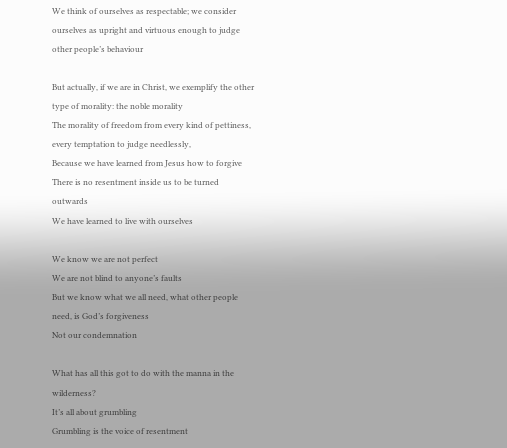We think of ourselves as respectable; we consider ourselves as upright and virtuous enough to judge other people’s behaviour

But actually, if we are in Christ, we exemplify the other type of morality: the noble morality
The morality of freedom from every kind of pettiness, every temptation to judge needlessly,
Because we have learned from Jesus how to forgive
There is no resentment inside us to be turned outwards
We have learned to live with ourselves

We know we are not perfect
We are not blind to anyone’s faults
But we know what we all need, what other people need, is God’s forgiveness
Not our condemnation

What has all this got to do with the manna in the wilderness?
It’s all about grumbling
Grumbling is the voice of resentment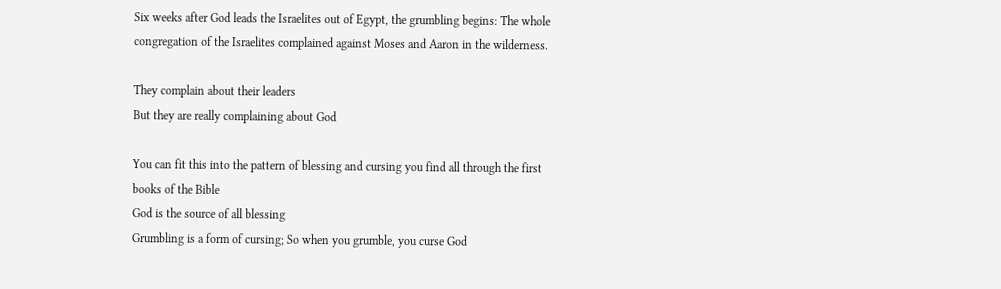Six weeks after God leads the Israelites out of Egypt, the grumbling begins: The whole congregation of the Israelites complained against Moses and Aaron in the wilderness.

They complain about their leaders
But they are really complaining about God

You can fit this into the pattern of blessing and cursing you find all through the first books of the Bible
God is the source of all blessing
Grumbling is a form of cursing; So when you grumble, you curse God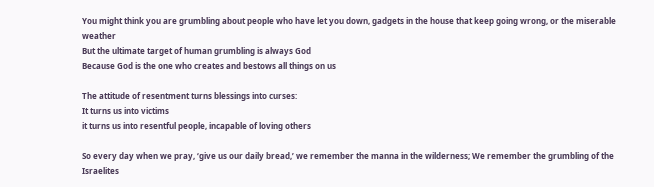You might think you are grumbling about people who have let you down, gadgets in the house that keep going wrong, or the miserable weather
But the ultimate target of human grumbling is always God
Because God is the one who creates and bestows all things on us

The attitude of resentment turns blessings into curses:
It turns us into victims
it turns us into resentful people, incapable of loving others

So every day when we pray, ‘give us our daily bread,’ we remember the manna in the wilderness; We remember the grumbling of the Israelites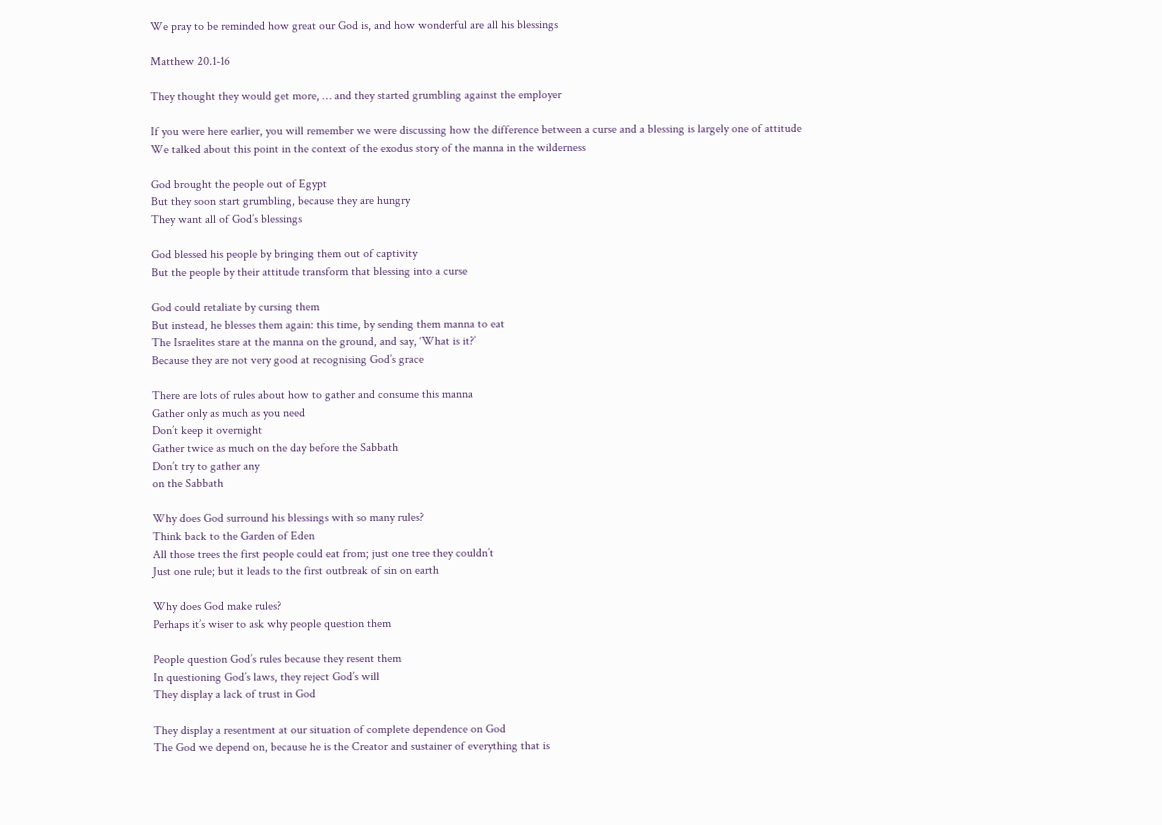We pray to be reminded how great our God is, and how wonderful are all his blessings

Matthew 20.1-16

They thought they would get more, … and they started grumbling against the employer

If you were here earlier, you will remember we were discussing how the difference between a curse and a blessing is largely one of attitude
We talked about this point in the context of the exodus story of the manna in the wilderness

God brought the people out of Egypt
But they soon start grumbling, because they are hungry
They want all of God’s blessings

God blessed his people by bringing them out of captivity
But the people by their attitude transform that blessing into a curse

God could retaliate by cursing them
But instead, he blesses them again: this time, by sending them manna to eat
The Israelites stare at the manna on the ground, and say, ‘What is it?’
Because they are not very good at recognising God’s grace

There are lots of rules about how to gather and consume this manna
Gather only as much as you need
Don’t keep it overnight
Gather twice as much on the day before the Sabbath
Don’t try to gather any
on the Sabbath

Why does God surround his blessings with so many rules?
Think back to the Garden of Eden
All those trees the first people could eat from; just one tree they couldn’t
Just one rule; but it leads to the first outbreak of sin on earth

Why does God make rules?
Perhaps it’s wiser to ask why people question them

People question God’s rules because they resent them
In questioning God’s laws, they reject God’s will
They display a lack of trust in God

They display a resentment at our situation of complete dependence on God
The God we depend on, because he is the Creator and sustainer of everything that is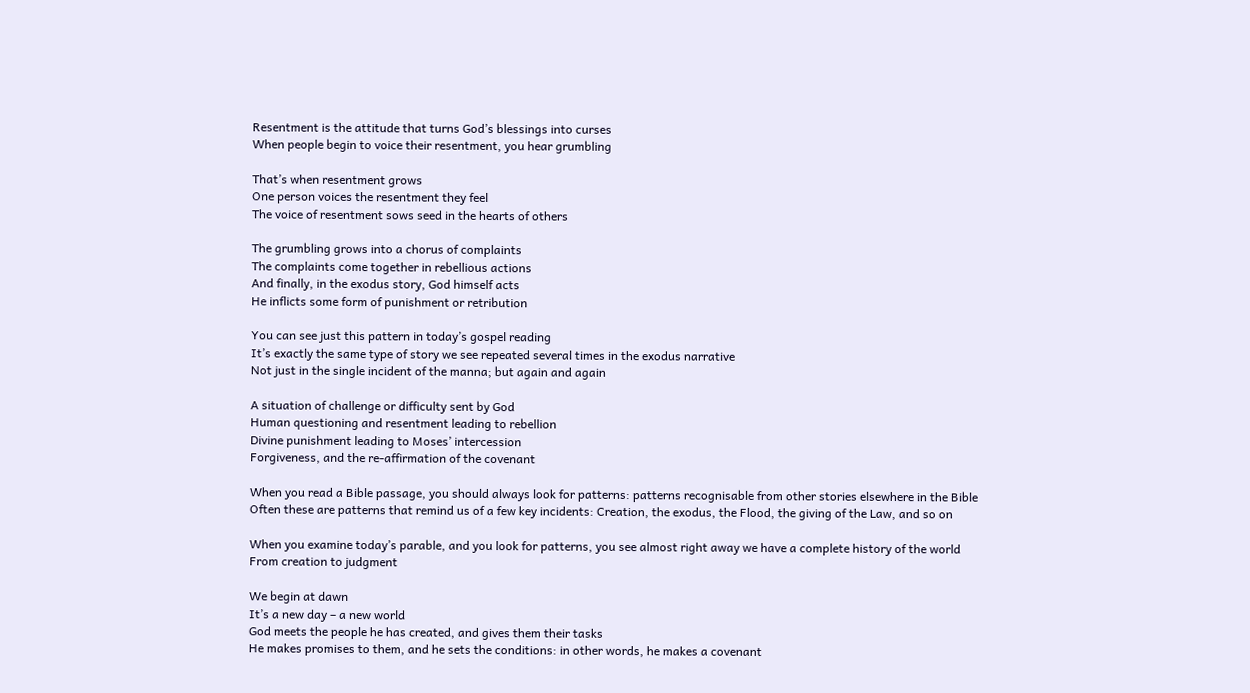Resentment is the attitude that turns God’s blessings into curses
When people begin to voice their resentment, you hear grumbling

That’s when resentment grows
One person voices the resentment they feel
The voice of resentment sows seed in the hearts of others

The grumbling grows into a chorus of complaints
The complaints come together in rebellious actions
And finally, in the exodus story, God himself acts
He inflicts some form of punishment or retribution

You can see just this pattern in today’s gospel reading
It’s exactly the same type of story we see repeated several times in the exodus narrative
Not just in the single incident of the manna; but again and again

A situation of challenge or difficulty sent by God
Human questioning and resentment leading to rebellion
Divine punishment leading to Moses’ intercession
Forgiveness, and the re-affirmation of the covenant

When you read a Bible passage, you should always look for patterns: patterns recognisable from other stories elsewhere in the Bible
Often these are patterns that remind us of a few key incidents: Creation, the exodus, the Flood, the giving of the Law, and so on

When you examine today’s parable, and you look for patterns, you see almost right away we have a complete history of the world
From creation to judgment

We begin at dawn
It’s a new day – a new world
God meets the people he has created, and gives them their tasks
He makes promises to them, and he sets the conditions: in other words, he makes a covenant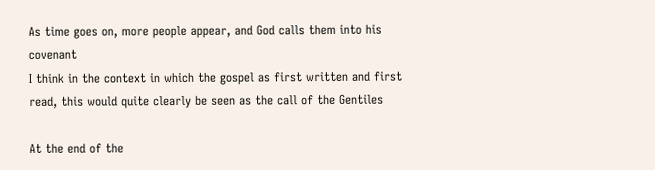As time goes on, more people appear, and God calls them into his covenant
I think in the context in which the gospel as first written and first read, this would quite clearly be seen as the call of the Gentiles

At the end of the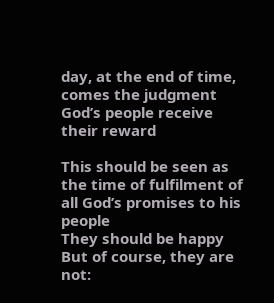day, at the end of time, comes the judgment
God’s people receive their reward

This should be seen as the time of fulfilment of all God’s promises to his people
They should be happy
But of course, they are not: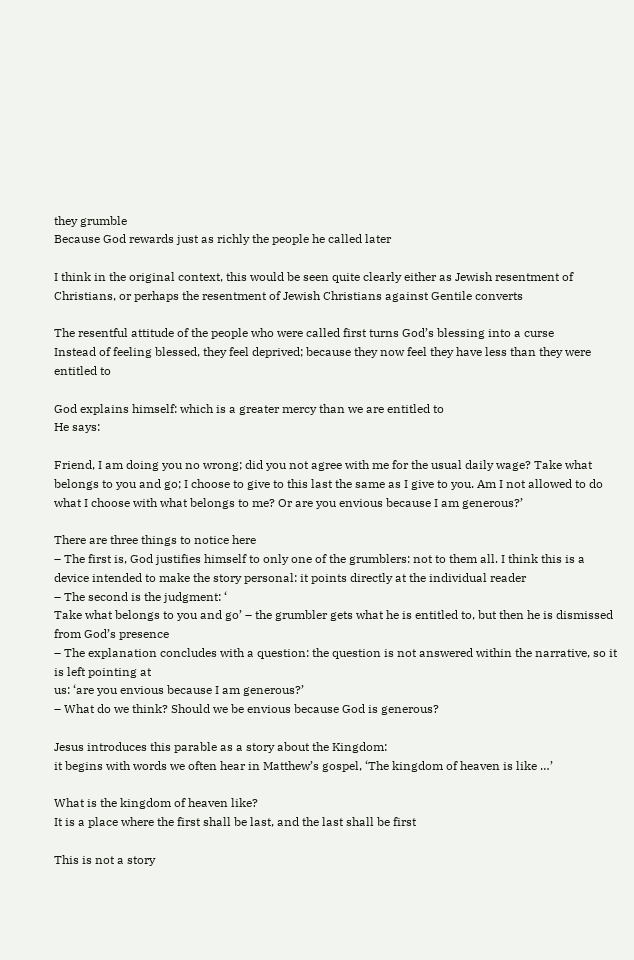they grumble
Because God rewards just as richly the people he called later

I think in the original context, this would be seen quite clearly either as Jewish resentment of Christians, or perhaps the resentment of Jewish Christians against Gentile converts

The resentful attitude of the people who were called first turns God’s blessing into a curse
Instead of feeling blessed, they feel deprived; because they now feel they have less than they were entitled to

God explains himself: which is a greater mercy than we are entitled to
He says:

Friend, I am doing you no wrong; did you not agree with me for the usual daily wage? Take what belongs to you and go; I choose to give to this last the same as I give to you. Am I not allowed to do what I choose with what belongs to me? Or are you envious because I am generous?’

There are three things to notice here
– The first is, God justifies himself to only one of the grumblers: not to them all. I think this is a device intended to make the story personal: it points directly at the individual reader
– The second is the judgment: ‘
Take what belongs to you and go’ – the grumbler gets what he is entitled to, but then he is dismissed from God’s presence
– The explanation concludes with a question: the question is not answered within the narrative, so it is left pointing at
us: ‘are you envious because I am generous?’
– What do we think? Should we be envious because God is generous?

Jesus introduces this parable as a story about the Kingdom:
it begins with words we often hear in Matthew’s gospel, ‘The kingdom of heaven is like …’

What is the kingdom of heaven like?
It is a place where the first shall be last, and the last shall be first

This is not a story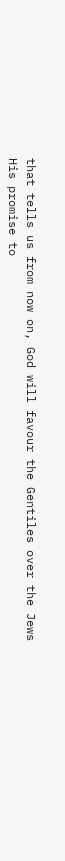that tells us from now on, God will favour the Gentiles over the Jews
His promise to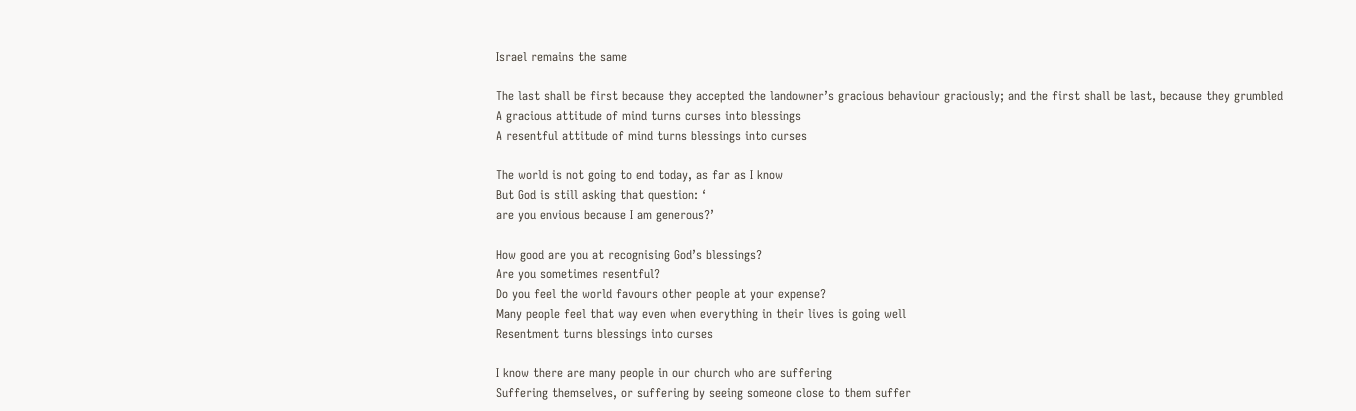Israel remains the same

The last shall be first because they accepted the landowner’s gracious behaviour graciously; and the first shall be last, because they grumbled
A gracious attitude of mind turns curses into blessings
A resentful attitude of mind turns blessings into curses

The world is not going to end today, as far as I know
But God is still asking that question: ‘
are you envious because I am generous?’

How good are you at recognising God’s blessings?
Are you sometimes resentful?
Do you feel the world favours other people at your expense?
Many people feel that way even when everything in their lives is going well
Resentment turns blessings into curses

I know there are many people in our church who are suffering
Suffering themselves, or suffering by seeing someone close to them suffer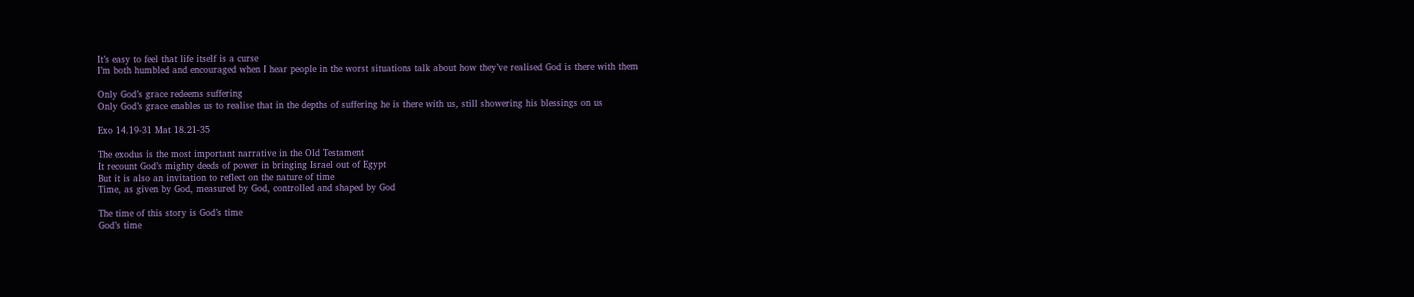It’s easy to feel that life itself is a curse
I’m both humbled and encouraged when I hear people in the worst situations talk about how they’ve realised God is there with them

Only God’s grace redeems suffering
Only God’s grace enables us to realise that in the depths of suffering he is there with us, still showering his blessings on us

Exo 14.19-31 Mat 18.21-35

The exodus is the most important narrative in the Old Testament
It recount God’s mighty deeds of power in bringing Israel out of Egypt
But it is also an invitation to reflect on the nature of time
Time, as given by God, measured by God, controlled and shaped by God

The time of this story is God’s time
God’s time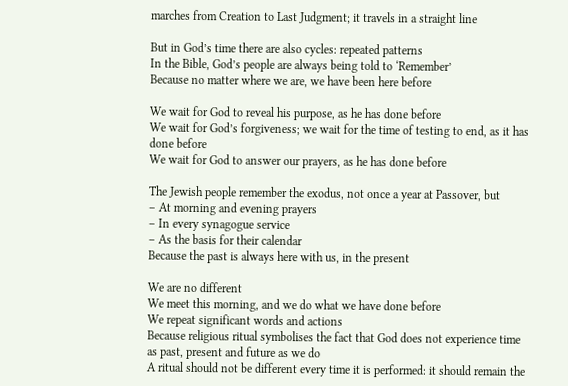marches from Creation to Last Judgment; it travels in a straight line

But in God’s time there are also cycles: repeated patterns
In the Bible, God’s people are always being told to ‘Remember’
Because no matter where we are, we have been here before

We wait for God to reveal his purpose, as he has done before
We wait for God’s forgiveness; we wait for the time of testing to end, as it has done before
We wait for God to answer our prayers, as he has done before

The Jewish people remember the exodus, not once a year at Passover, but
– At morning and evening prayers
– In every synagogue service
– As the basis for their calendar
Because the past is always here with us, in the present

We are no different
We meet this morning, and we do what we have done before
We repeat significant words and actions
Because religious ritual symbolises the fact that God does not experience time as past, present and future as we do
A ritual should not be different every time it is performed: it should remain the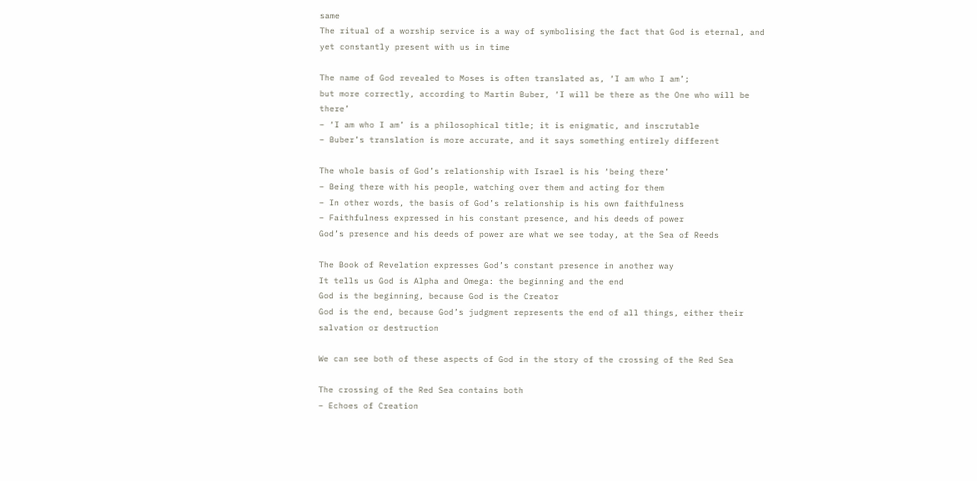same
The ritual of a worship service is a way of symbolising the fact that God is eternal, and yet constantly present with us in time

The name of God revealed to Moses is often translated as, ‘I am who I am’;
but more correctly, according to Martin Buber, ‘I will be there as the One who will be there’
– ‘I am who I am’ is a philosophical title; it is enigmatic, and inscrutable
– Buber’s translation is more accurate, and it says something entirely different

The whole basis of God’s relationship with Israel is his ‘being there’
– Being there with his people, watching over them and acting for them
– In other words, the basis of God’s relationship is his own faithfulness
– Faithfulness expressed in his constant presence, and his deeds of power
God’s presence and his deeds of power are what we see today, at the Sea of Reeds

The Book of Revelation expresses God’s constant presence in another way
It tells us God is Alpha and Omega: the beginning and the end
God is the beginning, because God is the Creator
God is the end, because God’s judgment represents the end of all things, either their salvation or destruction

We can see both of these aspects of God in the story of the crossing of the Red Sea

The crossing of the Red Sea contains both
– Echoes of Creation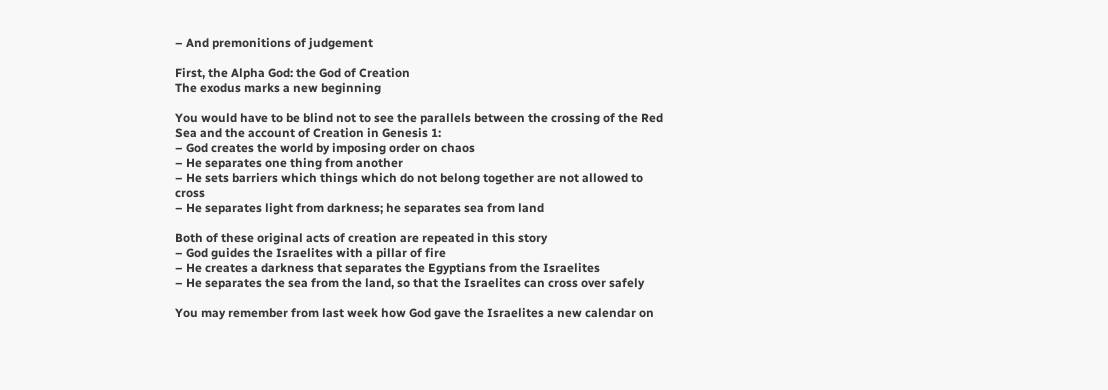– And premonitions of judgement

First, the Alpha God: the God of Creation
The exodus marks a new beginning

You would have to be blind not to see the parallels between the crossing of the Red Sea and the account of Creation in Genesis 1:
– God creates the world by imposing order on chaos
– He separates one thing from another
– He sets barriers which things which do not belong together are not allowed to cross
– He separates light from darkness; he separates sea from land

Both of these original acts of creation are repeated in this story
– God guides the Israelites with a pillar of fire
– He creates a darkness that separates the Egyptians from the Israelites
– He separates the sea from the land, so that the Israelites can cross over safely

You may remember from last week how God gave the Israelites a new calendar on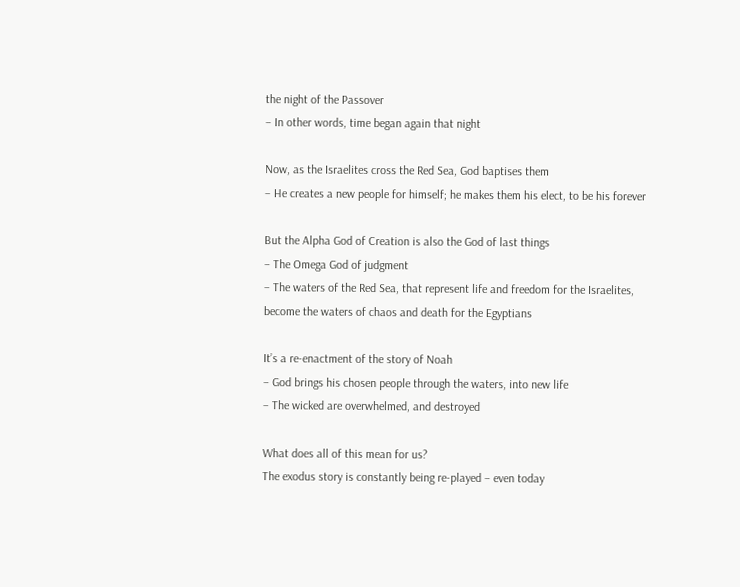the night of the Passover
– In other words, time began again that night

Now, as the Israelites cross the Red Sea, God baptises them
– He creates a new people for himself; he makes them his elect, to be his forever

But the Alpha God of Creation is also the God of last things
– The Omega God of judgment
– The waters of the Red Sea, that represent life and freedom for the Israelites, become the waters of chaos and death for the Egyptians

It’s a re-enactment of the story of Noah
– God brings his chosen people through the waters, into new life
– The wicked are overwhelmed, and destroyed

What does all of this mean for us?
The exodus story is constantly being re-played – even today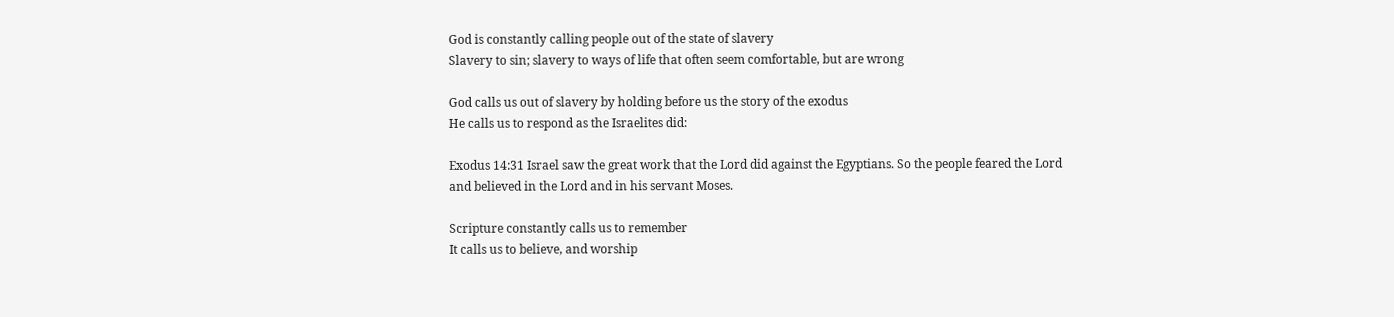God is constantly calling people out of the state of slavery
Slavery to sin; slavery to ways of life that often seem comfortable, but are wrong

God calls us out of slavery by holding before us the story of the exodus
He calls us to respond as the Israelites did:

Exodus 14:31 Israel saw the great work that the Lord did against the Egyptians. So the people feared the Lord and believed in the Lord and in his servant Moses.

Scripture constantly calls us to remember
It calls us to believe, and worship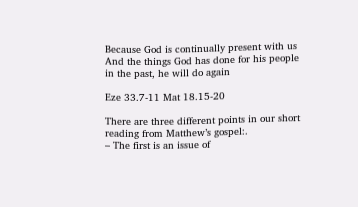Because God is continually present with us
And the things God has done for his people in the past, he will do again

Eze 33.7-11 Mat 18.15-20

There are three different points in our short reading from Matthew’s gospel:.
– The first is an issue of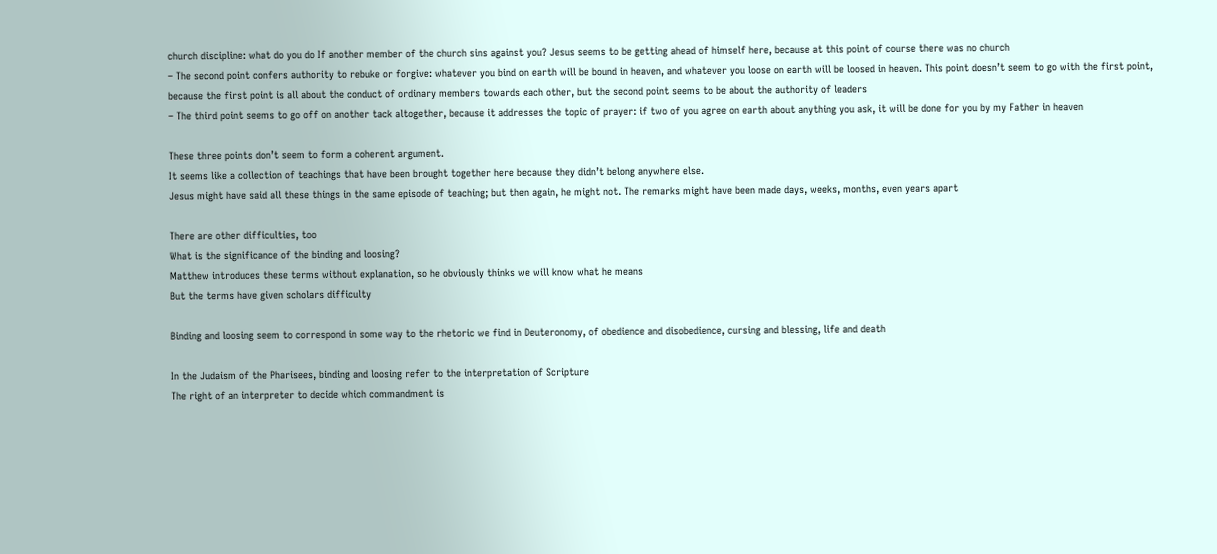church discipline: what do you do If another member of the church sins against you? Jesus seems to be getting ahead of himself here, because at this point of course there was no church
– The second point confers authority to rebuke or forgive: whatever you bind on earth will be bound in heaven, and whatever you loose on earth will be loosed in heaven. This point doesn’t seem to go with the first point, because the first point is all about the conduct of ordinary members towards each other, but the second point seems to be about the authority of leaders
– The third point seems to go off on another tack altogether, because it addresses the topic of prayer: if two of you agree on earth about anything you ask, it will be done for you by my Father in heaven

These three points don’t seem to form a coherent argument.
It seems like a collection of teachings that have been brought together here because they didn’t belong anywhere else.
Jesus might have said all these things in the same episode of teaching; but then again, he might not. The remarks might have been made days, weeks, months, even years apart

There are other difficulties, too
What is the significance of the binding and loosing?
Matthew introduces these terms without explanation, so he obviously thinks we will know what he means
But the terms have given scholars difficulty

Binding and loosing seem to correspond in some way to the rhetoric we find in Deuteronomy, of obedience and disobedience, cursing and blessing, life and death

In the Judaism of the Pharisees, binding and loosing refer to the interpretation of Scripture
The right of an interpreter to decide which commandment is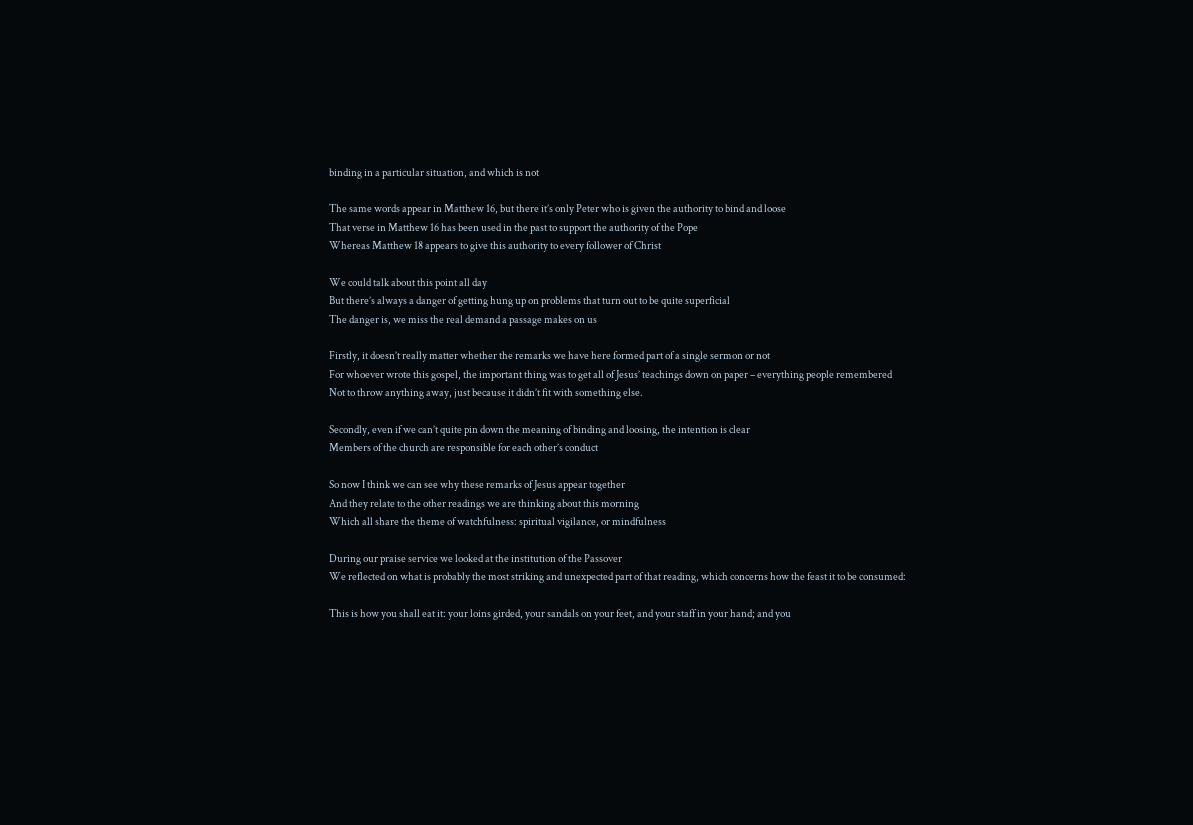binding in a particular situation, and which is not

The same words appear in Matthew 16, but there it’s only Peter who is given the authority to bind and loose
That verse in Matthew 16 has been used in the past to support the authority of the Pope
Whereas Matthew 18 appears to give this authority to every follower of Christ

We could talk about this point all day
But there’s always a danger of getting hung up on problems that turn out to be quite superficial
The danger is, we miss the real demand a passage makes on us

Firstly, it doesn’t really matter whether the remarks we have here formed part of a single sermon or not
For whoever wrote this gospel, the important thing was to get all of Jesus’ teachings down on paper – everything people remembered
Not to throw anything away, just because it didn’t fit with something else.

Secondly, even if we can’t quite pin down the meaning of binding and loosing, the intention is clear
Members of the church are responsible for each other’s conduct

So now I think we can see why these remarks of Jesus appear together
And they relate to the other readings we are thinking about this morning
Which all share the theme of watchfulness: spiritual vigilance, or mindfulness

During our praise service we looked at the institution of the Passover
We reflected on what is probably the most striking and unexpected part of that reading, which concerns how the feast it to be consumed:

This is how you shall eat it: your loins girded, your sandals on your feet, and your staff in your hand; and you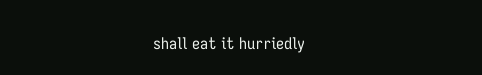shall eat it hurriedly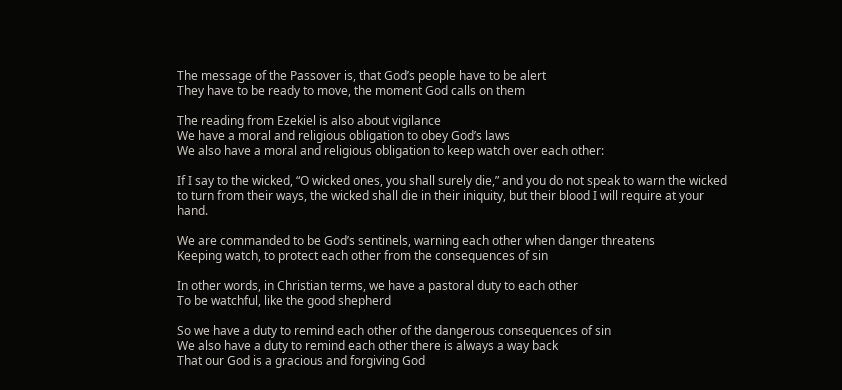The message of the Passover is, that God’s people have to be alert
They have to be ready to move, the moment God calls on them

The reading from Ezekiel is also about vigilance
We have a moral and religious obligation to obey God’s laws
We also have a moral and religious obligation to keep watch over each other:

If I say to the wicked, “O wicked ones, you shall surely die,” and you do not speak to warn the wicked to turn from their ways, the wicked shall die in their iniquity, but their blood I will require at your hand.

We are commanded to be God’s sentinels, warning each other when danger threatens
Keeping watch, to protect each other from the consequences of sin

In other words, in Christian terms, we have a pastoral duty to each other
To be watchful, like the good shepherd

So we have a duty to remind each other of the dangerous consequences of sin
We also have a duty to remind each other there is always a way back
That our God is a gracious and forgiving God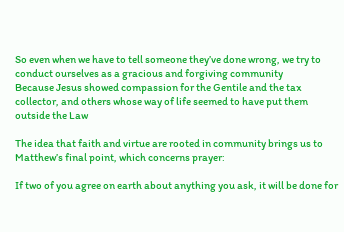So even when we have to tell someone they’ve done wrong, we try to conduct ourselves as a gracious and forgiving community
Because Jesus showed compassion for the Gentile and the tax collector, and others whose way of life seemed to have put them outside the Law

The idea that faith and virtue are rooted in community brings us to Matthew’s final point, which concerns prayer:

If two of you agree on earth about anything you ask, it will be done for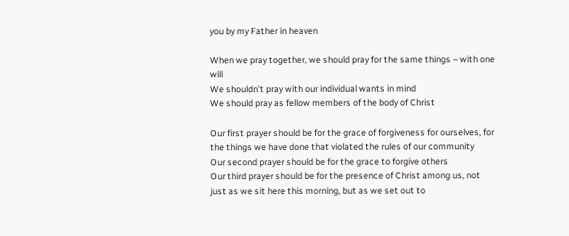you by my Father in heaven

When we pray together, we should pray for the same things – with one will
We shouldn’t pray with our individual wants in mind
We should pray as fellow members of the body of Christ

Our first prayer should be for the grace of forgiveness for ourselves, for the things we have done that violated the rules of our community
Our second prayer should be for the grace to forgive others
Our third prayer should be for the presence of Christ among us, not just as we sit here this morning, but as we set out to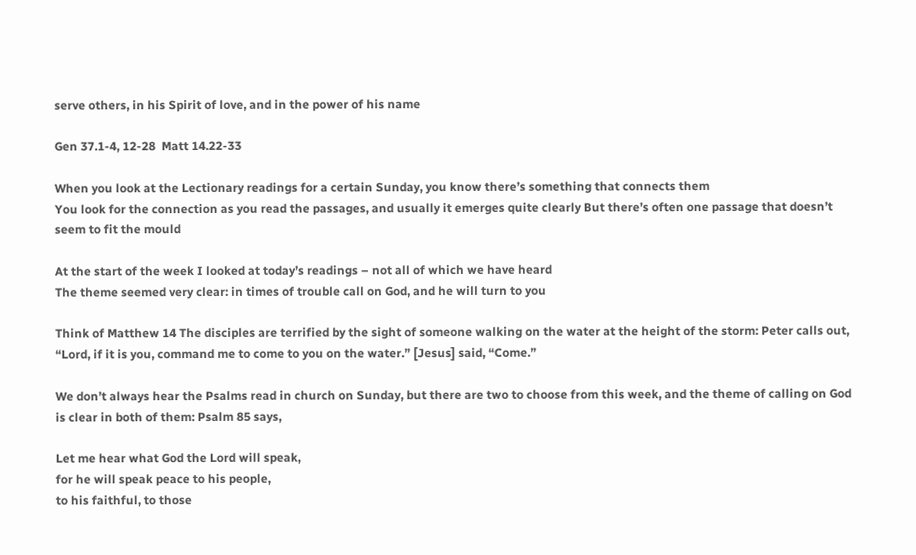serve others, in his Spirit of love, and in the power of his name

Gen 37.1-4, 12-28  Matt 14.22-33

When you look at the Lectionary readings for a certain Sunday, you know there’s something that connects them
You look for the connection as you read the passages, and usually it emerges quite clearly But there’s often one passage that doesn’t seem to fit the mould

At the start of the week I looked at today’s readings – not all of which we have heard
The theme seemed very clear: in times of trouble call on God, and he will turn to you

Think of Matthew 14 The disciples are terrified by the sight of someone walking on the water at the height of the storm: Peter calls out, “Lord, if it is you, command me to come to you on the water.” [Jesus] said, “Come.”

We don’t always hear the Psalms read in church on Sunday, but there are two to choose from this week, and the theme of calling on God is clear in both of them: Psalm 85 says,

Let me hear what God the Lord will speak,
for he will speak peace to his people,
to his faithful, to those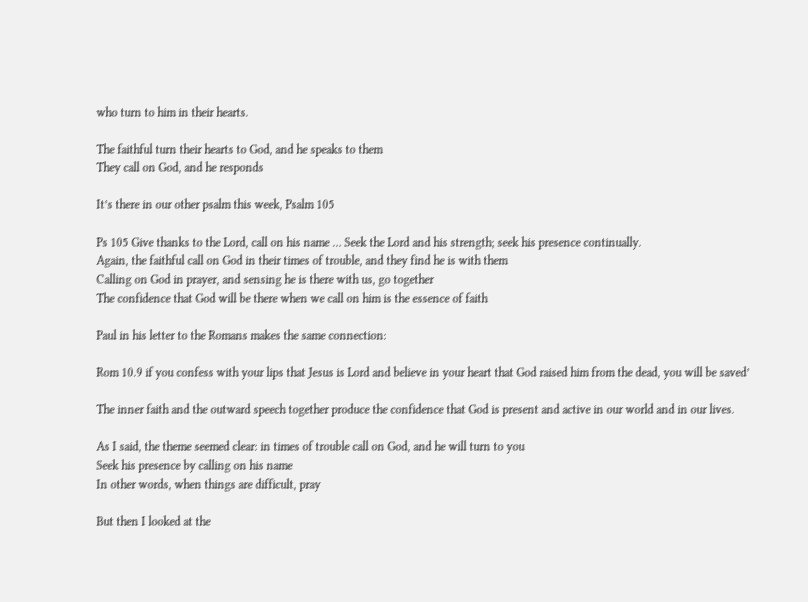who turn to him in their hearts.

The faithful turn their hearts to God, and he speaks to them
They call on God, and he responds

It’s there in our other psalm this week, Psalm 105

Ps 105 Give thanks to the Lord, call on his name … Seek the Lord and his strength; seek his presence continually.
Again, the faithful call on God in their times of trouble, and they find he is with them
Calling on God in prayer, and sensing he is there with us, go together
The confidence that God will be there when we call on him is the essence of faith

Paul in his letter to the Romans makes the same connection:

Rom 10.9 if you confess with your lips that Jesus is Lord and believe in your heart that God raised him from the dead, you will be saved’

The inner faith and the outward speech together produce the confidence that God is present and active in our world and in our lives.

As I said, the theme seemed clear: in times of trouble call on God, and he will turn to you
Seek his presence by calling on his name
In other words, when things are difficult, pray

But then I looked at the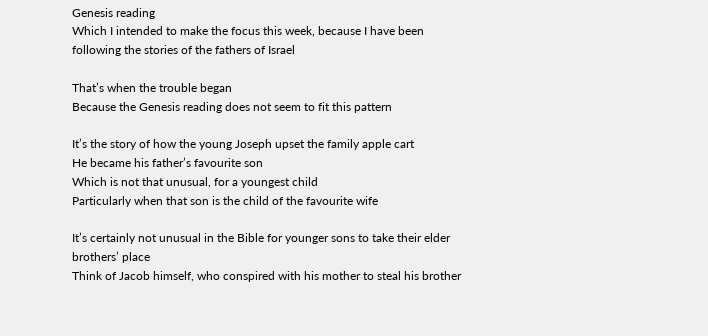Genesis reading
Which I intended to make the focus this week, because I have been following the stories of the fathers of Israel

That’s when the trouble began
Because the Genesis reading does not seem to fit this pattern

It’s the story of how the young Joseph upset the family apple cart
He became his father’s favourite son
Which is not that unusual, for a youngest child
Particularly when that son is the child of the favourite wife

It’s certainly not unusual in the Bible for younger sons to take their elder brothers’ place
Think of Jacob himself, who conspired with his mother to steal his brother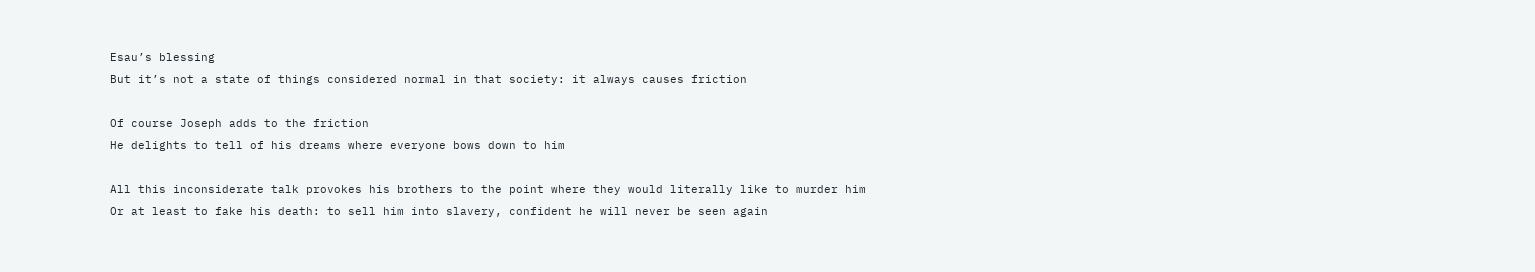Esau’s blessing
But it’s not a state of things considered normal in that society: it always causes friction

Of course Joseph adds to the friction
He delights to tell of his dreams where everyone bows down to him

All this inconsiderate talk provokes his brothers to the point where they would literally like to murder him
Or at least to fake his death: to sell him into slavery, confident he will never be seen again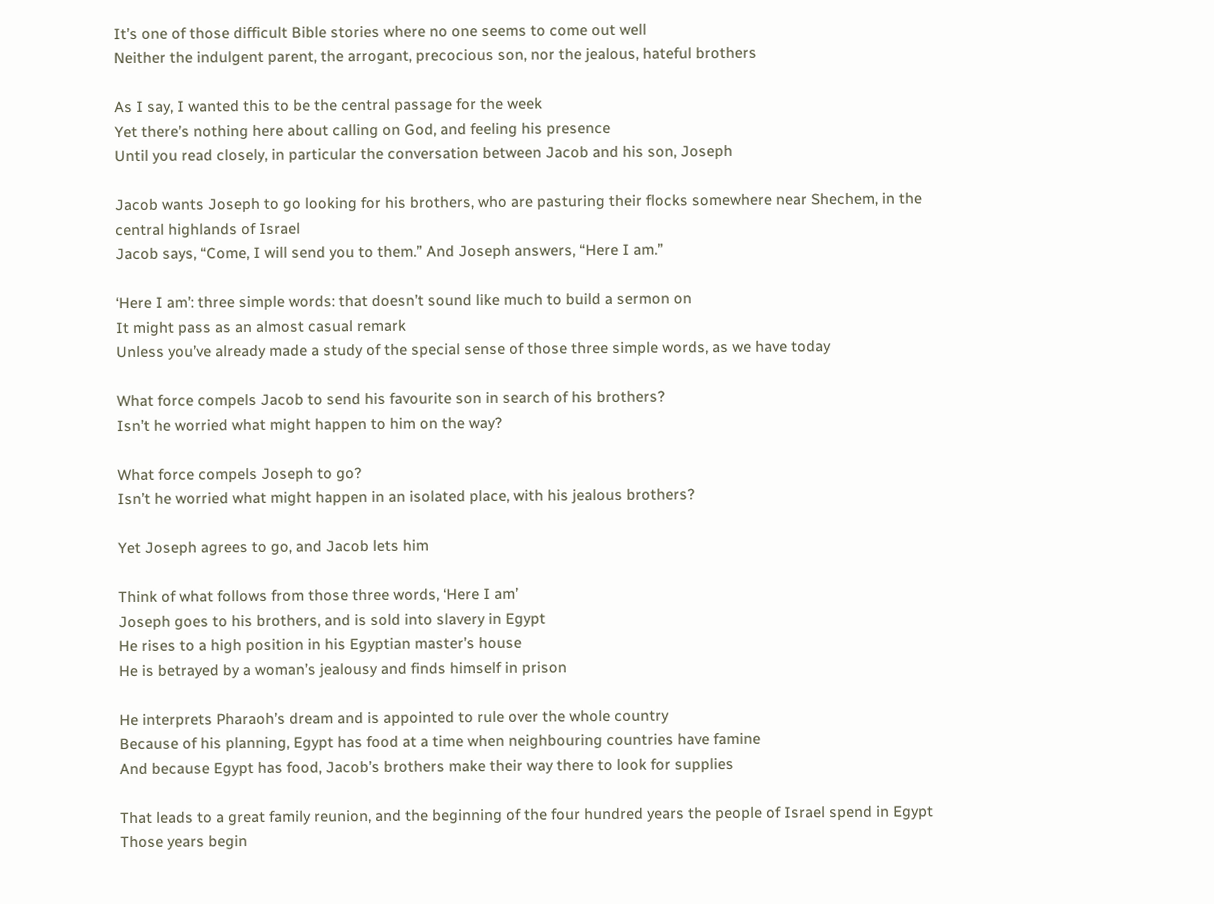It’s one of those difficult Bible stories where no one seems to come out well
Neither the indulgent parent, the arrogant, precocious son, nor the jealous, hateful brothers

As I say, I wanted this to be the central passage for the week
Yet there’s nothing here about calling on God, and feeling his presence
Until you read closely, in particular the conversation between Jacob and his son, Joseph

Jacob wants Joseph to go looking for his brothers, who are pasturing their flocks somewhere near Shechem, in the central highlands of Israel
Jacob says, “Come, I will send you to them.” And Joseph answers, “Here I am.”

‘Here I am’: three simple words: that doesn’t sound like much to build a sermon on
It might pass as an almost casual remark
Unless you’ve already made a study of the special sense of those three simple words, as we have today

What force compels Jacob to send his favourite son in search of his brothers?
Isn’t he worried what might happen to him on the way?

What force compels Joseph to go?
Isn’t he worried what might happen in an isolated place, with his jealous brothers?

Yet Joseph agrees to go, and Jacob lets him

Think of what follows from those three words, ‘Here I am’
Joseph goes to his brothers, and is sold into slavery in Egypt
He rises to a high position in his Egyptian master’s house
He is betrayed by a woman’s jealousy and finds himself in prison

He interprets Pharaoh’s dream and is appointed to rule over the whole country
Because of his planning, Egypt has food at a time when neighbouring countries have famine
And because Egypt has food, Jacob’s brothers make their way there to look for supplies

That leads to a great family reunion, and the beginning of the four hundred years the people of Israel spend in Egypt
Those years begin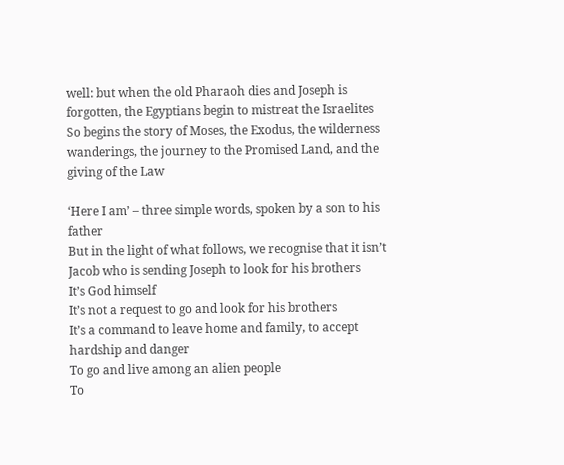well: but when the old Pharaoh dies and Joseph is forgotten, the Egyptians begin to mistreat the Israelites
So begins the story of Moses, the Exodus, the wilderness wanderings, the journey to the Promised Land, and the giving of the Law

‘Here I am’ – three simple words, spoken by a son to his father
But in the light of what follows, we recognise that it isn’t Jacob who is sending Joseph to look for his brothers
It’s God himself
It’s not a request to go and look for his brothers
It’s a command to leave home and family, to accept hardship and danger
To go and live among an alien people
To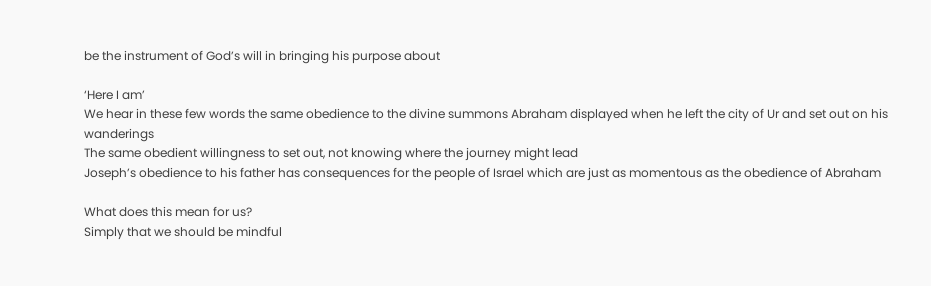be the instrument of God’s will in bringing his purpose about

‘Here I am’
We hear in these few words the same obedience to the divine summons Abraham displayed when he left the city of Ur and set out on his wanderings
The same obedient willingness to set out, not knowing where the journey might lead
Joseph’s obedience to his father has consequences for the people of Israel which are just as momentous as the obedience of Abraham

What does this mean for us?
Simply that we should be mindful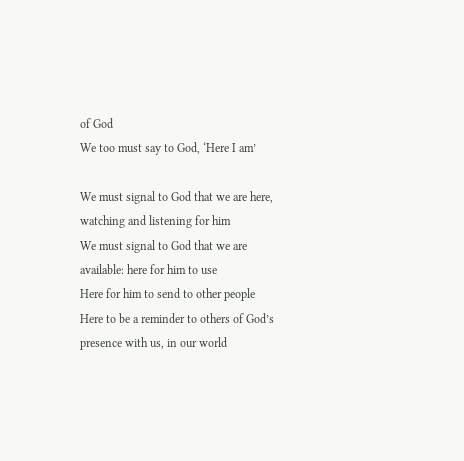of God
We too must say to God, ‘Here I am’

We must signal to God that we are here, watching and listening for him
We must signal to God that we are available: here for him to use
Here for him to send to other people
Here to be a reminder to others of God’s presence with us, in our world